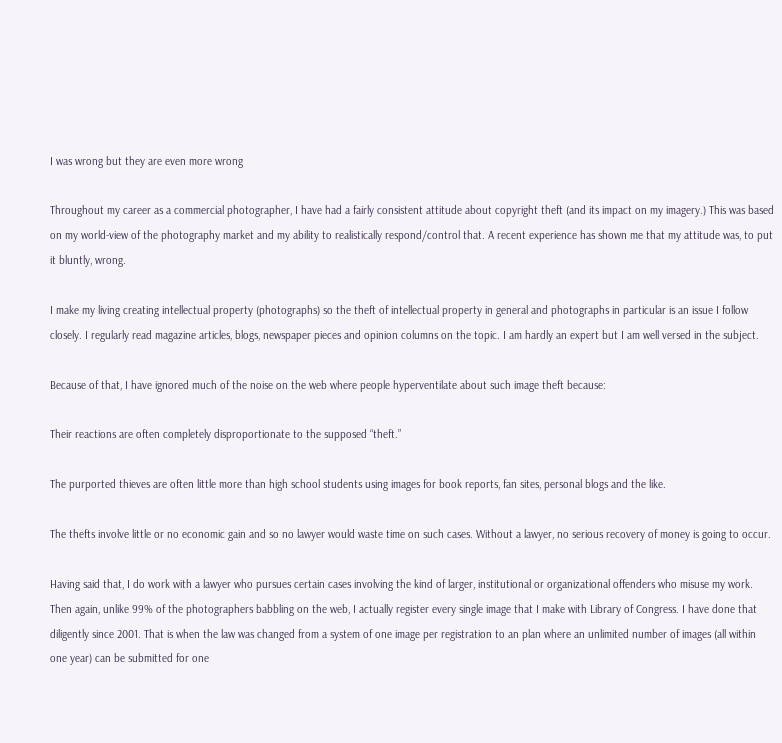I was wrong but they are even more wrong

Throughout my career as a commercial photographer, I have had a fairly consistent attitude about copyright theft (and its impact on my imagery.) This was based on my world-view of the photography market and my ability to realistically respond/control that. A recent experience has shown me that my attitude was, to put it bluntly, wrong.

I make my living creating intellectual property (photographs) so the theft of intellectual property in general and photographs in particular is an issue I follow closely. I regularly read magazine articles, blogs, newspaper pieces and opinion columns on the topic. I am hardly an expert but I am well versed in the subject.

Because of that, I have ignored much of the noise on the web where people hyperventilate about such image theft because:

Their reactions are often completely disproportionate to the supposed “theft.”

The purported thieves are often little more than high school students using images for book reports, fan sites, personal blogs and the like.

The thefts involve little or no economic gain and so no lawyer would waste time on such cases. Without a lawyer, no serious recovery of money is going to occur.

Having said that, I do work with a lawyer who pursues certain cases involving the kind of larger, institutional or organizational offenders who misuse my work. Then again, unlike 99% of the photographers babbling on the web, I actually register every single image that I make with Library of Congress. I have done that diligently since 2001. That is when the law was changed from a system of one image per registration to an plan where an unlimited number of images (all within one year) can be submitted for one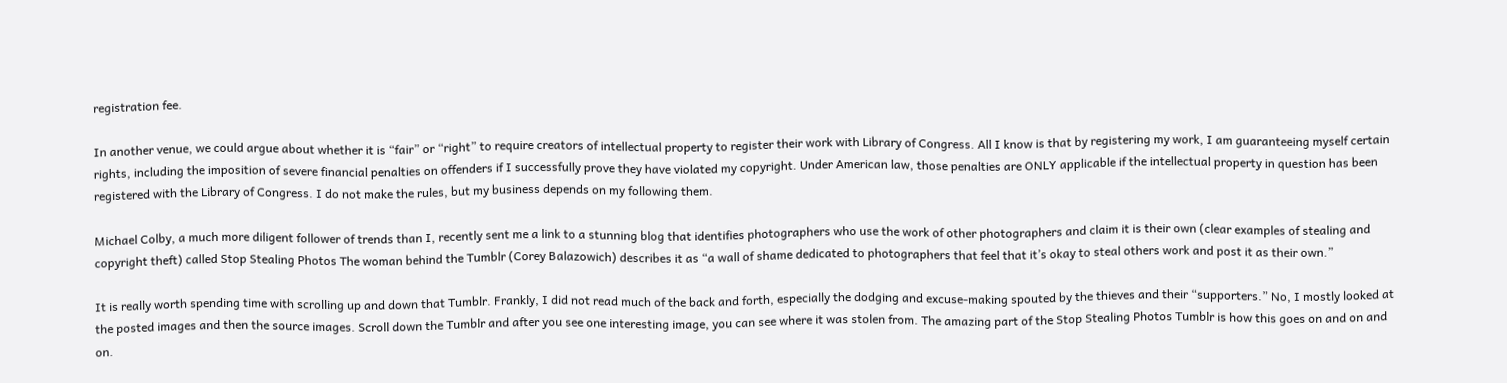registration fee.

In another venue, we could argue about whether it is “fair” or “right” to require creators of intellectual property to register their work with Library of Congress. All I know is that by registering my work, I am guaranteeing myself certain rights, including the imposition of severe financial penalties on offenders if I successfully prove they have violated my copyright. Under American law, those penalties are ONLY applicable if the intellectual property in question has been registered with the Library of Congress. I do not make the rules, but my business depends on my following them.

Michael Colby, a much more diligent follower of trends than I, recently sent me a link to a stunning blog that identifies photographers who use the work of other photographers and claim it is their own (clear examples of stealing and copyright theft) called Stop Stealing Photos The woman behind the Tumblr (Corey Balazowich) describes it as “a wall of shame dedicated to photographers that feel that it’s okay to steal others work and post it as their own.”

It is really worth spending time with scrolling up and down that Tumblr. Frankly, I did not read much of the back and forth, especially the dodging and excuse-making spouted by the thieves and their “supporters.” No, I mostly looked at the posted images and then the source images. Scroll down the Tumblr and after you see one interesting image, you can see where it was stolen from. The amazing part of the Stop Stealing Photos Tumblr is how this goes on and on and on.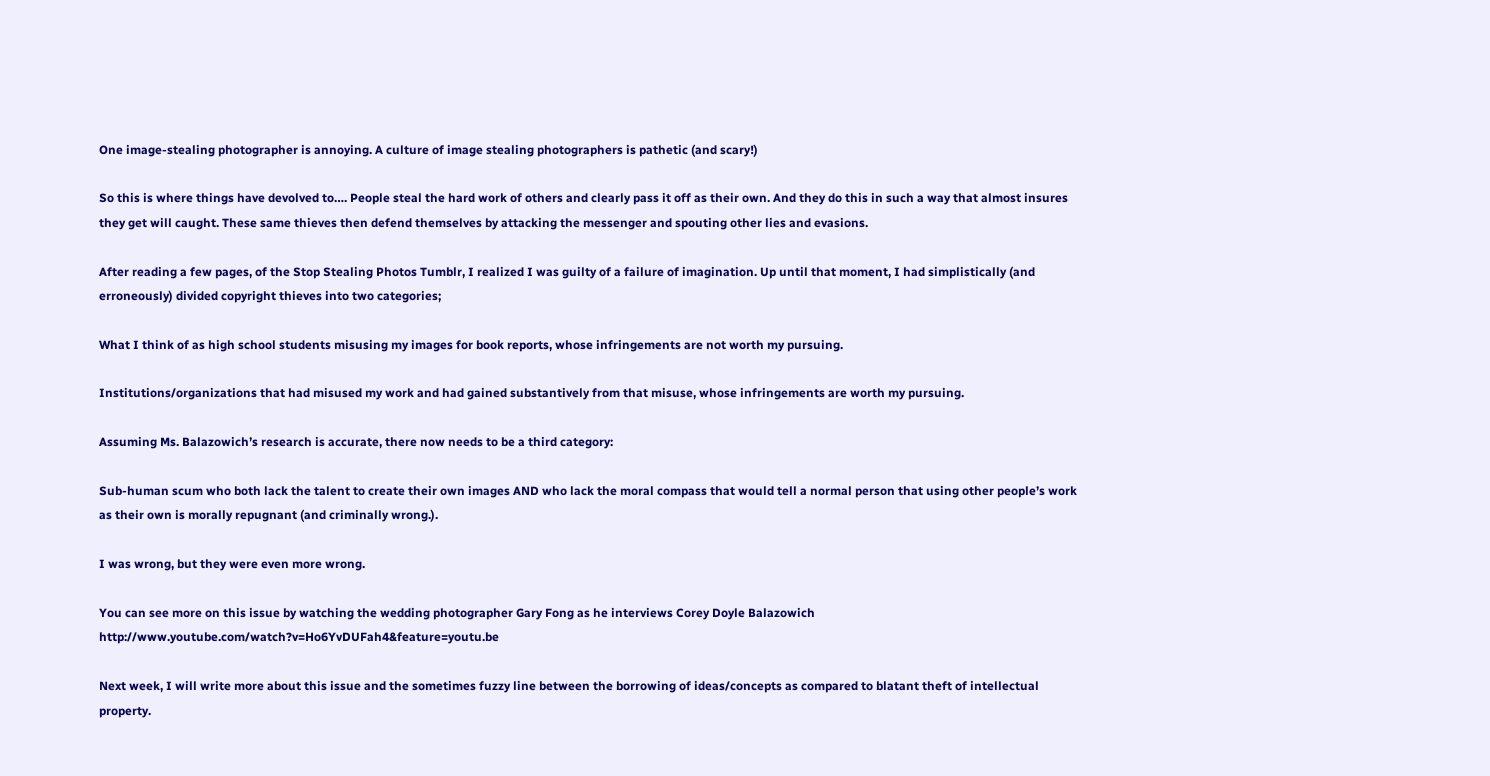One image-stealing photographer is annoying. A culture of image stealing photographers is pathetic (and scary!)

So this is where things have devolved to…. People steal the hard work of others and clearly pass it off as their own. And they do this in such a way that almost insures they get will caught. These same thieves then defend themselves by attacking the messenger and spouting other lies and evasions.

After reading a few pages, of the Stop Stealing Photos Tumblr, I realized I was guilty of a failure of imagination. Up until that moment, I had simplistically (and erroneously) divided copyright thieves into two categories;

What I think of as high school students misusing my images for book reports, whose infringements are not worth my pursuing.

Institutions/organizations that had misused my work and had gained substantively from that misuse, whose infringements are worth my pursuing.

Assuming Ms. Balazowich’s research is accurate, there now needs to be a third category:

Sub-human scum who both lack the talent to create their own images AND who lack the moral compass that would tell a normal person that using other people’s work as their own is morally repugnant (and criminally wrong.).

I was wrong, but they were even more wrong.

You can see more on this issue by watching the wedding photographer Gary Fong as he interviews Corey Doyle Balazowich http://www.youtube.com/watch?v=Ho6YvDUFah4&feature=youtu.be

Next week, I will write more about this issue and the sometimes fuzzy line between the borrowing of ideas/concepts as compared to blatant theft of intellectual property.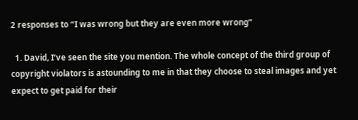2 responses to “I was wrong but they are even more wrong”

  1. David, I’ve seen the site you mention. The whole concept of the third group of copyright violators is astounding to me in that they choose to steal images and yet expect to get paid for their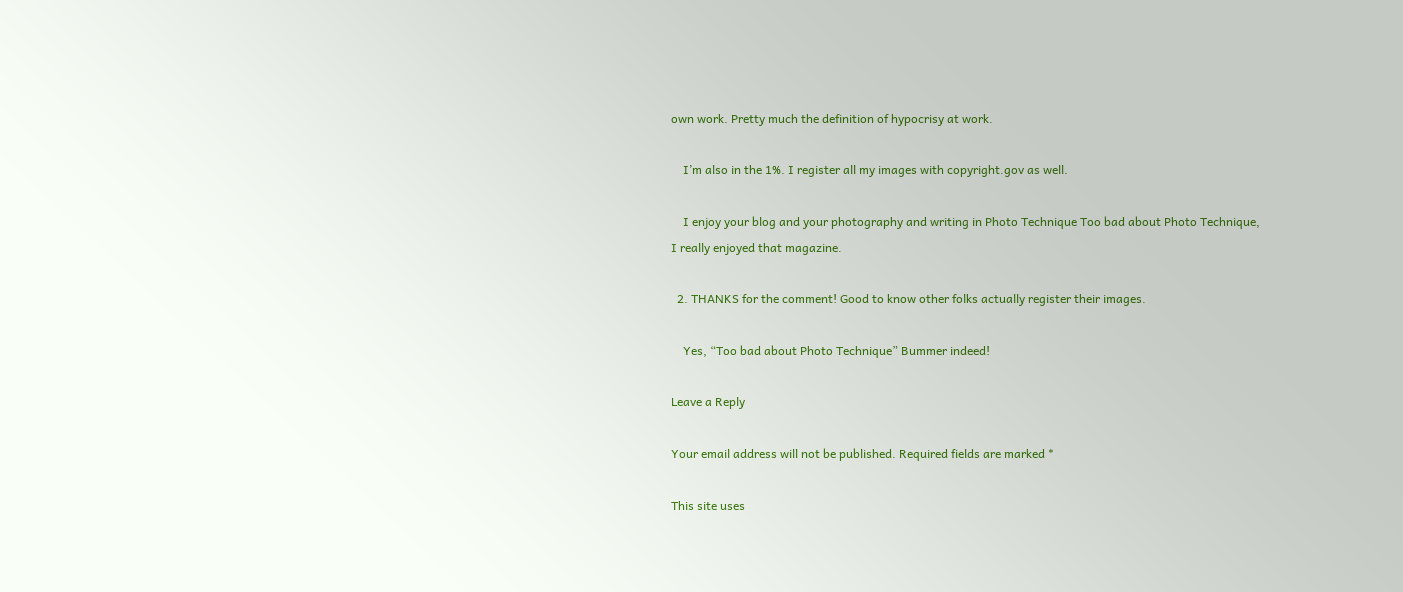own work. Pretty much the definition of hypocrisy at work.

    I’m also in the 1%. I register all my images with copyright.gov as well.

    I enjoy your blog and your photography and writing in Photo Technique Too bad about Photo Technique, I really enjoyed that magazine.

  2. THANKS for the comment! Good to know other folks actually register their images.

    Yes, “Too bad about Photo Technique” Bummer indeed!

Leave a Reply

Your email address will not be published. Required fields are marked *

This site uses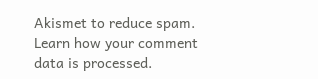Akismet to reduce spam. Learn how your comment data is processed.